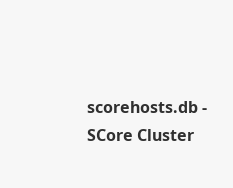scorehosts.db - SCore Cluster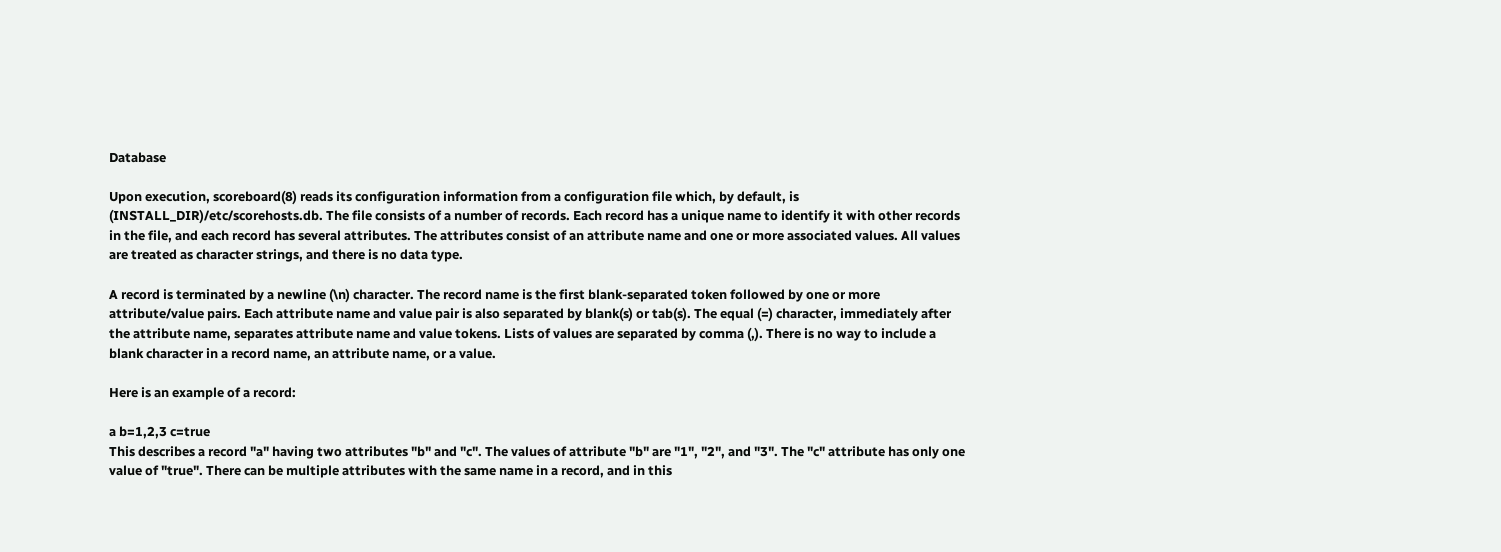Database

Upon execution, scoreboard(8) reads its configuration information from a configuration file which, by default, is (INSTALL_DIR)/etc/scorehosts.db. The file consists of a number of records. Each record has a unique name to identify it with other records in the file, and each record has several attributes. The attributes consist of an attribute name and one or more associated values. All values are treated as character strings, and there is no data type.

A record is terminated by a newline (\n) character. The record name is the first blank-separated token followed by one or more attribute/value pairs. Each attribute name and value pair is also separated by blank(s) or tab(s). The equal (=) character, immediately after the attribute name, separates attribute name and value tokens. Lists of values are separated by comma (,). There is no way to include a blank character in a record name, an attribute name, or a value.

Here is an example of a record:

a b=1,2,3 c=true
This describes a record "a" having two attributes "b" and "c". The values of attribute "b" are "1", "2", and "3". The "c" attribute has only one value of "true". There can be multiple attributes with the same name in a record, and in this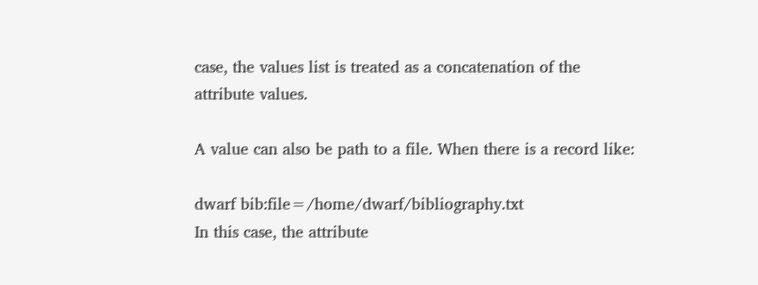case, the values list is treated as a concatenation of the attribute values.

A value can also be path to a file. When there is a record like:

dwarf bib:file=/home/dwarf/bibliography.txt
In this case, the attribute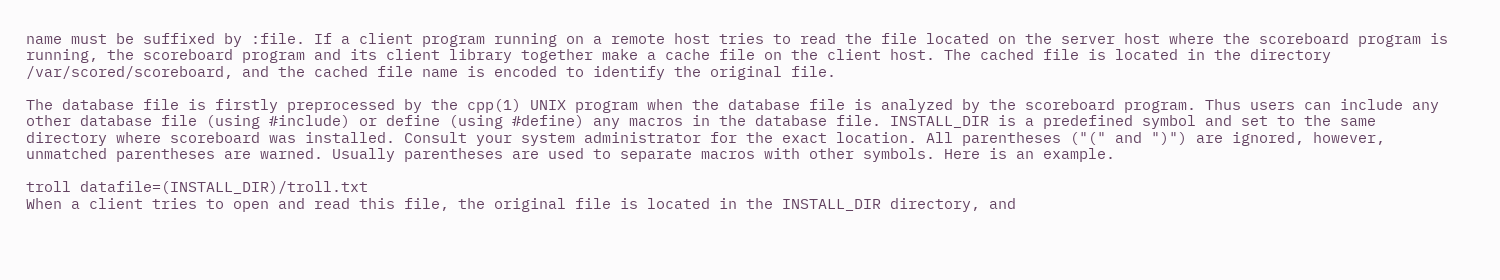name must be suffixed by :file. If a client program running on a remote host tries to read the file located on the server host where the scoreboard program is running, the scoreboard program and its client library together make a cache file on the client host. The cached file is located in the directory /var/scored/scoreboard, and the cached file name is encoded to identify the original file.

The database file is firstly preprocessed by the cpp(1) UNIX program when the database file is analyzed by the scoreboard program. Thus users can include any other database file (using #include) or define (using #define) any macros in the database file. INSTALL_DIR is a predefined symbol and set to the same directory where scoreboard was installed. Consult your system administrator for the exact location. All parentheses ("(" and ")") are ignored, however, unmatched parentheses are warned. Usually parentheses are used to separate macros with other symbols. Here is an example.

troll datafile=(INSTALL_DIR)/troll.txt
When a client tries to open and read this file, the original file is located in the INSTALL_DIR directory, and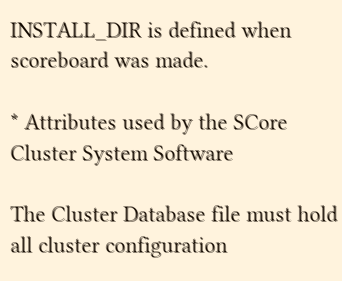INSTALL_DIR is defined when scoreboard was made.

* Attributes used by the SCore Cluster System Software

The Cluster Database file must hold all cluster configuration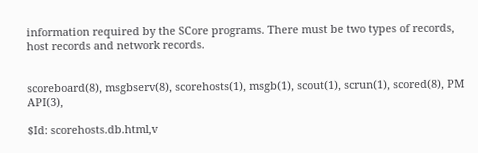information required by the SCore programs. There must be two types of records, host records and network records.


scoreboard(8), msgbserv(8), scorehosts(1), msgb(1), scout(1), scrun(1), scored(8), PM API(3),

$Id: scorehosts.db.html,v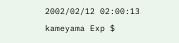2002/02/12 02:00:13 kameyama Exp $